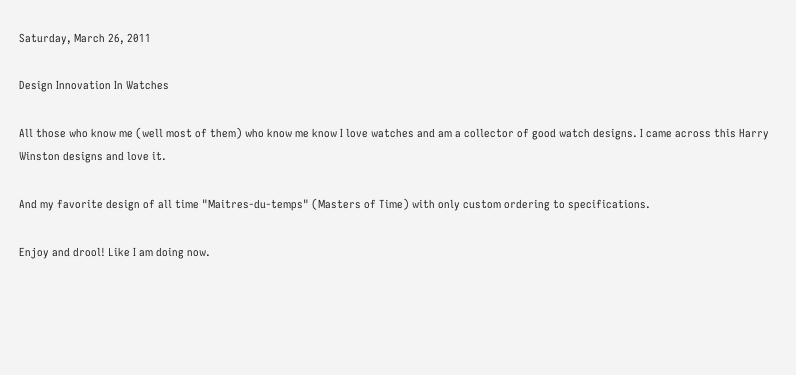Saturday, March 26, 2011

Design Innovation In Watches

All those who know me (well most of them) who know me know I love watches and am a collector of good watch designs. I came across this Harry Winston designs and love it.

And my favorite design of all time "Maitres-du-temps" (Masters of Time) with only custom ordering to specifications.

Enjoy and drool! Like I am doing now.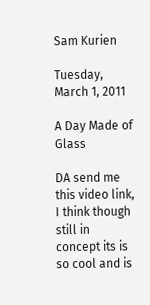Sam Kurien

Tuesday, March 1, 2011

A Day Made of Glass

DA send me this video link, I think though still in concept its is so cool and is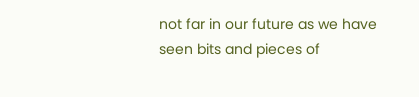not far in our future as we have seen bits and pieces of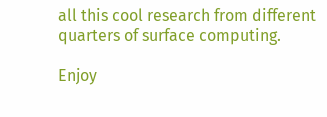all this cool research from different quarters of surface computing.

Enjoy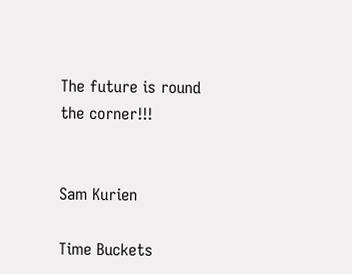The future is round the corner!!!


Sam Kurien

Time Buckets